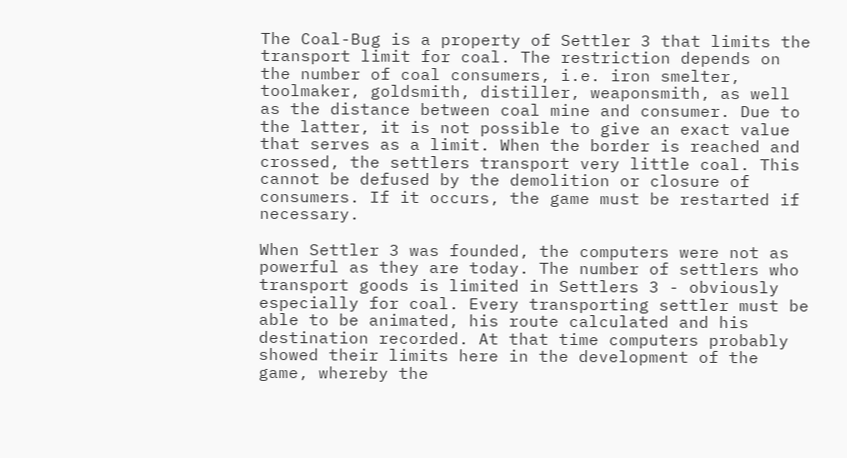The Coal-Bug is a property of Settler 3 that limits the transport limit for coal. The restriction depends on the number of coal consumers, i.e. iron smelter, toolmaker, goldsmith, distiller, weaponsmith, as well as the distance between coal mine and consumer. Due to the latter, it is not possible to give an exact value that serves as a limit. When the border is reached and crossed, the settlers transport very little coal. This cannot be defused by the demolition or closure of consumers. If it occurs, the game must be restarted if necessary.

When Settler 3 was founded, the computers were not as powerful as they are today. The number of settlers who transport goods is limited in Settlers 3 - obviously especially for coal. Every transporting settler must be able to be animated, his route calculated and his destination recorded. At that time computers probably showed their limits here in the development of the game, whereby the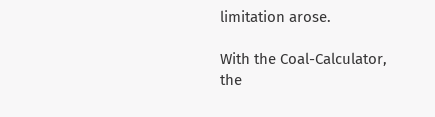limitation arose.

With the Coal-Calculator, the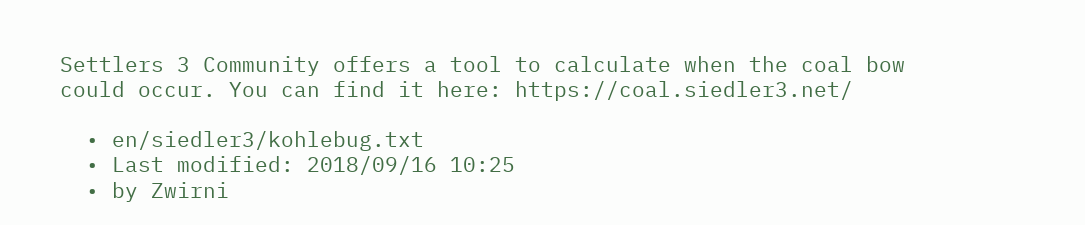Settlers 3 Community offers a tool to calculate when the coal bow could occur. You can find it here: https://coal.siedler3.net/

  • en/siedler3/kohlebug.txt
  • Last modified: 2018/09/16 10:25
  • by Zwirni